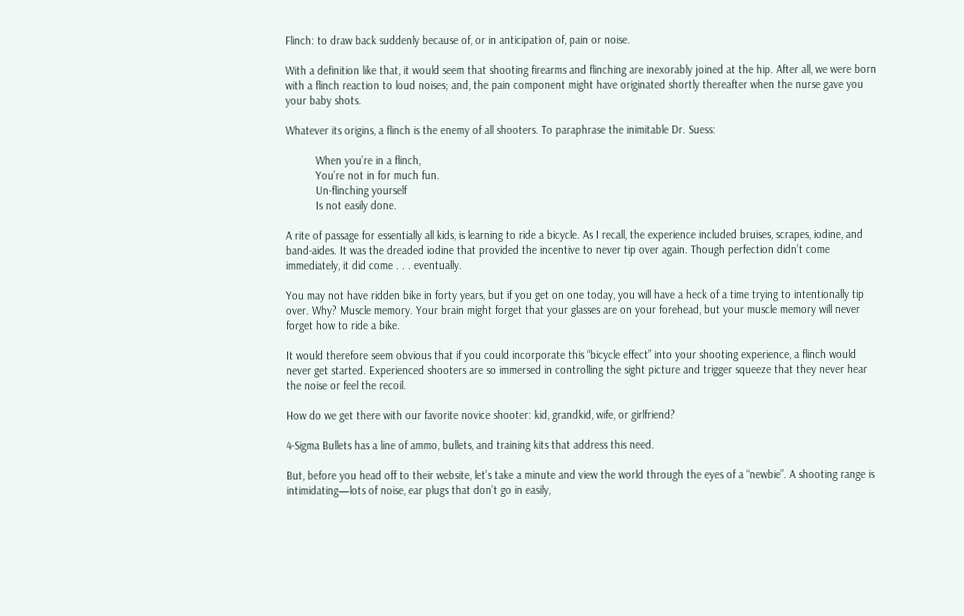Flinch: to draw back suddenly because of, or in anticipation of, pain or noise.

With a definition like that, it would seem that shooting firearms and flinching are inexorably joined at the hip. After all, we were born with a flinch reaction to loud noises; and, the pain component might have originated shortly thereafter when the nurse gave you your baby shots.

Whatever its origins, a flinch is the enemy of all shooters. To paraphrase the inimitable Dr. Suess:

          When you’re in a flinch,
          You’re not in for much fun.
          Un-flinching yourself
          Is not easily done.

A rite of passage for essentially all kids, is learning to ride a bicycle. As I recall, the experience included bruises, scrapes, iodine, and band-aides. It was the dreaded iodine that provided the incentive to never tip over again. Though perfection didn’t come immediately, it did come . . . eventually.

You may not have ridden bike in forty years, but if you get on one today, you will have a heck of a time trying to intentionally tip over. Why? Muscle memory. Your brain might forget that your glasses are on your forehead, but your muscle memory will never forget how to ride a bike.

It would therefore seem obvious that if you could incorporate this “bicycle effect” into your shooting experience, a flinch would never get started. Experienced shooters are so immersed in controlling the sight picture and trigger squeeze that they never hear the noise or feel the recoil.

How do we get there with our favorite novice shooter: kid, grandkid, wife, or girlfriend?

4-Sigma Bullets has a line of ammo, bullets, and training kits that address this need.

But, before you head off to their website, let’s take a minute and view the world through the eyes of a “newbie”. A shooting range is intimidating—lots of noise, ear plugs that don’t go in easily,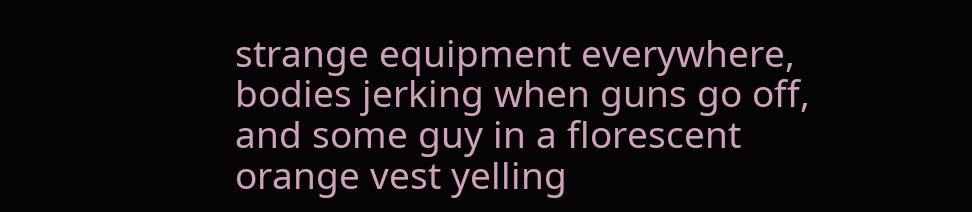strange equipment everywhere, bodies jerking when guns go off, and some guy in a florescent orange vest yelling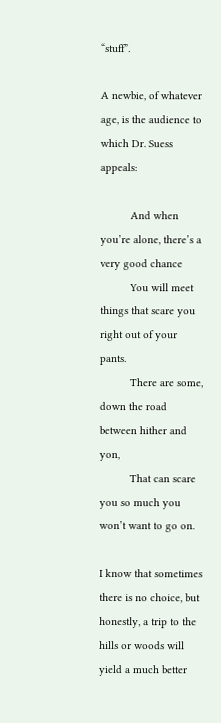“stuff”.

A newbie, of whatever age, is the audience to which Dr. Suess appeals:

          And when you’re alone, there’s a very good chance
          You will meet things that scare you right out of your pants.
          There are some, down the road between hither and yon,
          That can scare you so much you won’t want to go on.

I know that sometimes there is no choice, but honestly, a trip to the hills or woods will yield a much better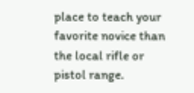place to teach your favorite novice than the local rifle or pistol range.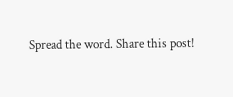Spread the word. Share this post!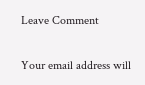Leave Comment

Your email address will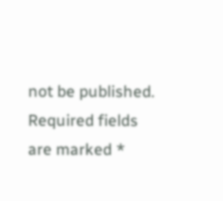not be published. Required fields are marked *